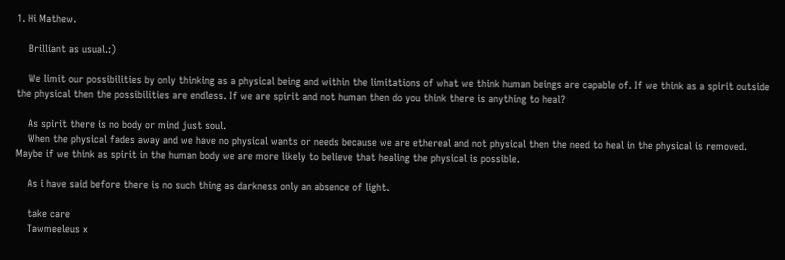1. Hi Mathew.

    Brilliant as usual.:)

    We limit our possibilities by only thinking as a physical being and within the limitations of what we think human beings are capable of. If we think as a spirit outside the physical then the possibilities are endless. If we are spirit and not human then do you think there is anything to heal?

    As spirit there is no body or mind just soul.
    When the physical fades away and we have no physical wants or needs because we are ethereal and not physical then the need to heal in the physical is removed. Maybe if we think as spirit in the human body we are more likely to believe that healing the physical is possible.

    As i have said before there is no such thing as darkness only an absence of light.

    take care
    Tawmeeleus x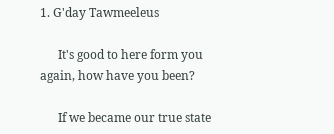1. G'day Tawmeeleus

      It's good to here form you again, how have you been?

      If we became our true state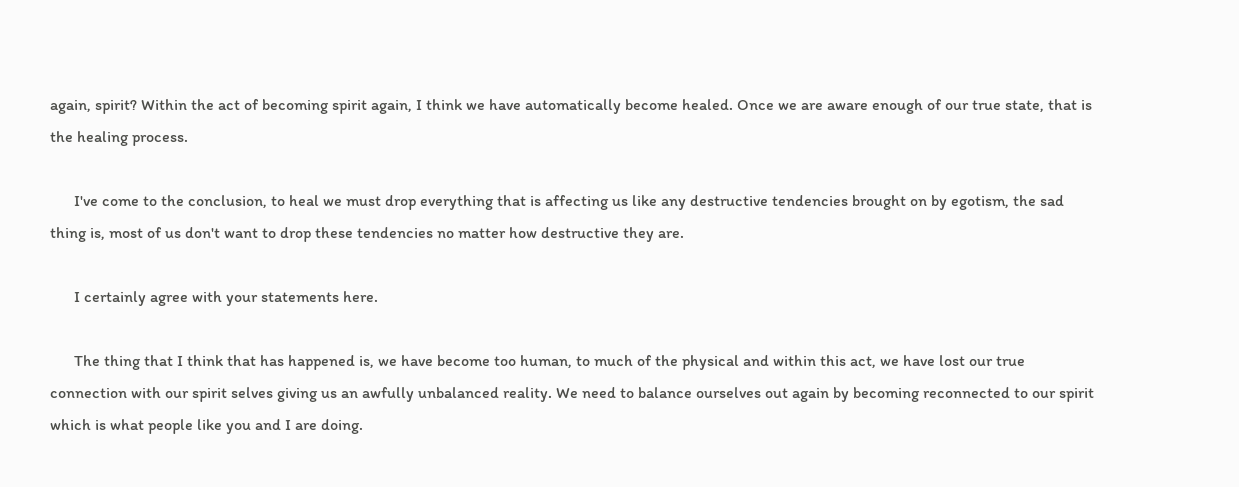again, spirit? Within the act of becoming spirit again, I think we have automatically become healed. Once we are aware enough of our true state, that is the healing process.

      I've come to the conclusion, to heal we must drop everything that is affecting us like any destructive tendencies brought on by egotism, the sad thing is, most of us don't want to drop these tendencies no matter how destructive they are.

      I certainly agree with your statements here.

      The thing that I think that has happened is, we have become too human, to much of the physical and within this act, we have lost our true connection with our spirit selves giving us an awfully unbalanced reality. We need to balance ourselves out again by becoming reconnected to our spirit which is what people like you and I are doing.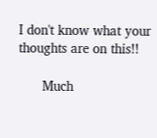I don't know what your thoughts are on this!!

      Much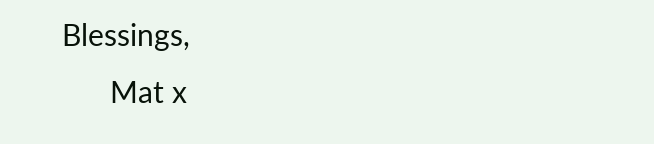Blessings,
      Mat x